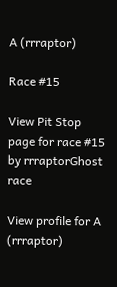A (rrraptor)

Race #15

View Pit Stop page for race #15 by rrraptorGhost race

View profile for A (rrraptor)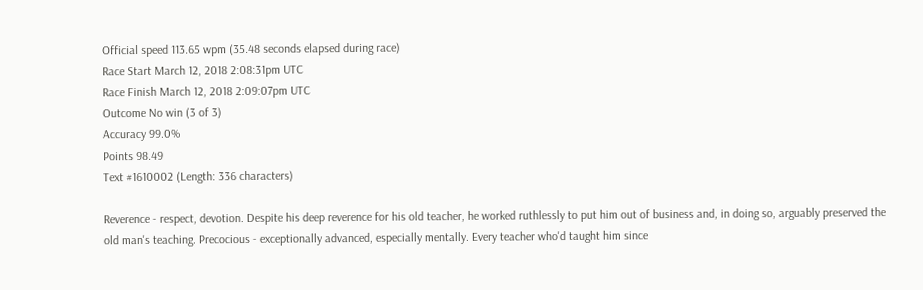Official speed 113.65 wpm (35.48 seconds elapsed during race)
Race Start March 12, 2018 2:08:31pm UTC
Race Finish March 12, 2018 2:09:07pm UTC
Outcome No win (3 of 3)
Accuracy 99.0%
Points 98.49
Text #1610002 (Length: 336 characters)

Reverence - respect, devotion. Despite his deep reverence for his old teacher, he worked ruthlessly to put him out of business and, in doing so, arguably preserved the old man's teaching. Precocious - exceptionally advanced, especially mentally. Every teacher who'd taught him since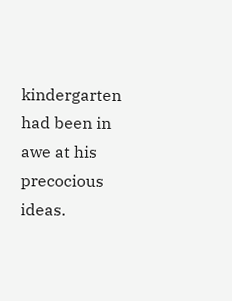kindergarten had been in awe at his precocious ideas.